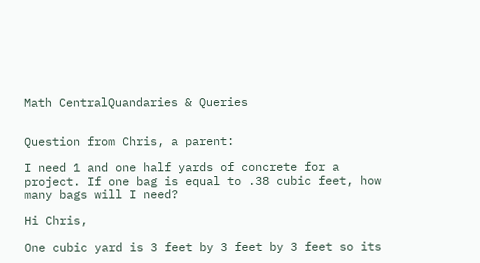Math CentralQuandaries & Queries


Question from Chris, a parent:

I need 1 and one half yards of concrete for a project. If one bag is equal to .38 cubic feet, how many bags will I need?

Hi Chris,

One cubic yard is 3 feet by 3 feet by 3 feet so its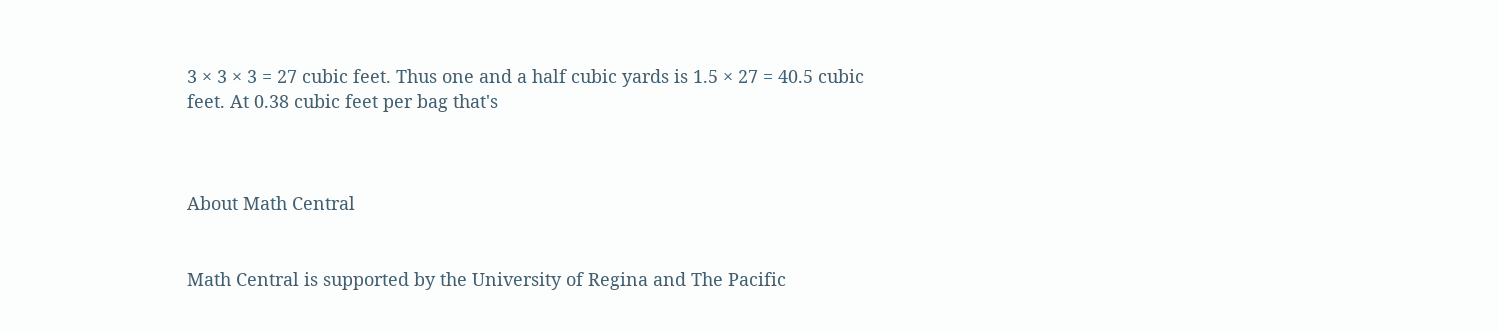3 × 3 × 3 = 27 cubic feet. Thus one and a half cubic yards is 1.5 × 27 = 40.5 cubic feet. At 0.38 cubic feet per bag that's



About Math Central


Math Central is supported by the University of Regina and The Pacific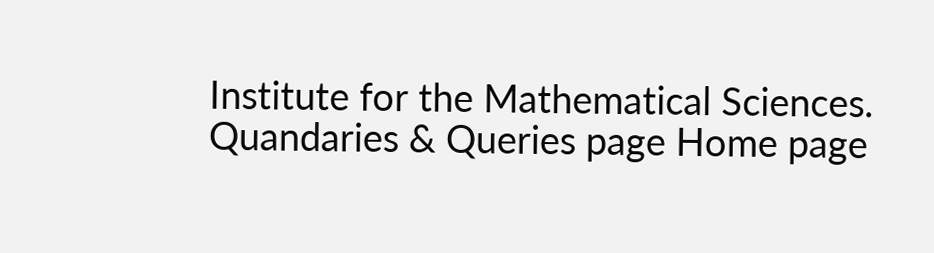Institute for the Mathematical Sciences.
Quandaries & Queries page Home page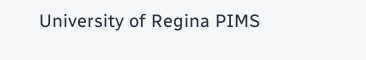University of Regina PIMS